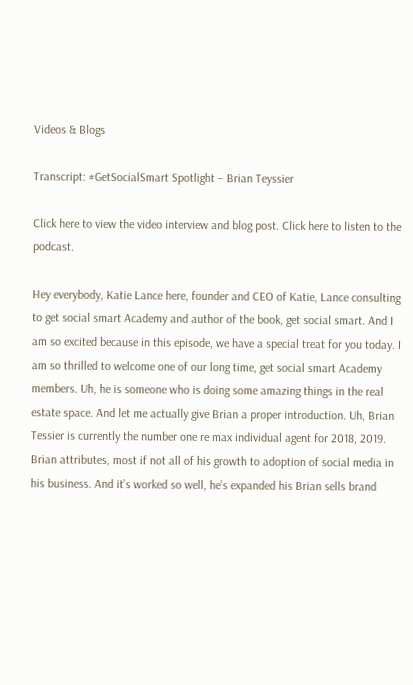Videos & Blogs

Transcript: #GetSocialSmart Spotlight – Brian Teyssier

Click here to view the video interview and blog post. Click here to listen to the podcast.

Hey everybody, Katie Lance here, founder and CEO of Katie, Lance consulting to get social smart Academy and author of the book, get social smart. And I am so excited because in this episode, we have a special treat for you today. I am so thrilled to welcome one of our long time, get social smart Academy members. Uh, he is someone who is doing some amazing things in the real estate space. And let me actually give Brian a proper introduction. Uh, Brian Tessier is currently the number one re max individual agent for 2018, 2019. Brian attributes, most if not all of his growth to adoption of social media in his business. And it’s worked so well, he’s expanded his Brian sells brand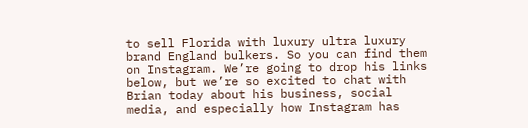to sell Florida with luxury ultra luxury brand England bulkers. So you can find them on Instagram. We’re going to drop his links below, but we’re so excited to chat with Brian today about his business, social media, and especially how Instagram has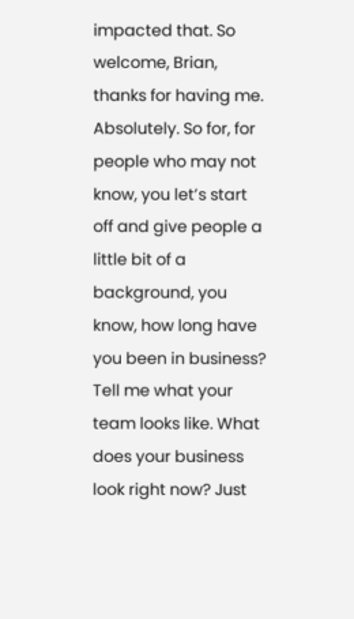impacted that. So welcome, Brian, thanks for having me. Absolutely. So for, for people who may not know, you let’s start off and give people a little bit of a background, you know, how long have you been in business? Tell me what your team looks like. What does your business look right now? Just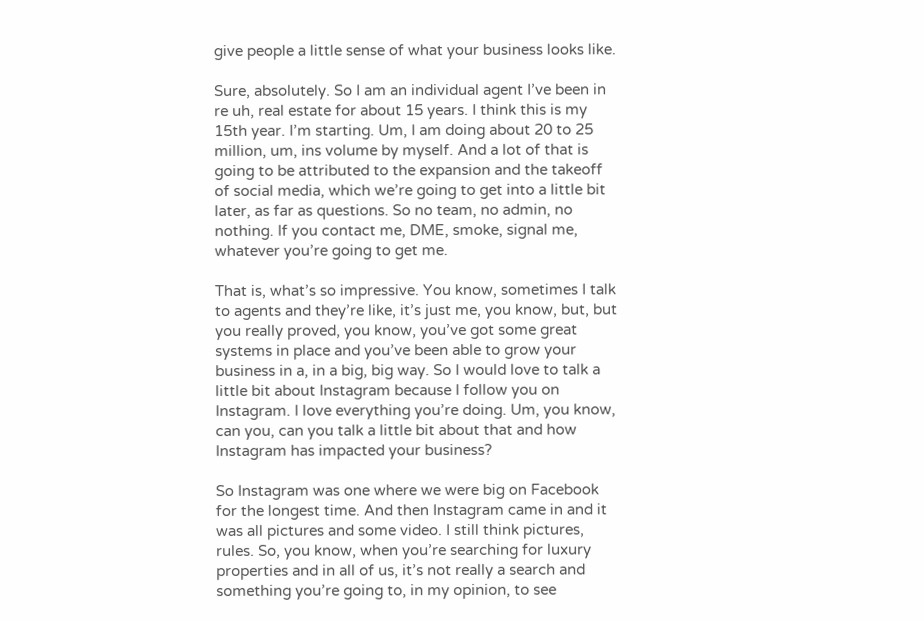give people a little sense of what your business looks like.

Sure, absolutely. So I am an individual agent I’ve been in re uh, real estate for about 15 years. I think this is my 15th year. I’m starting. Um, I am doing about 20 to 25 million, um, ins volume by myself. And a lot of that is going to be attributed to the expansion and the takeoff of social media, which we’re going to get into a little bit later, as far as questions. So no team, no admin, no nothing. If you contact me, DME, smoke, signal me, whatever you’re going to get me.

That is, what’s so impressive. You know, sometimes I talk to agents and they’re like, it’s just me, you know, but, but you really proved, you know, you’ve got some great systems in place and you’ve been able to grow your business in a, in a big, big way. So I would love to talk a little bit about Instagram because I follow you on Instagram. I love everything you’re doing. Um, you know, can you, can you talk a little bit about that and how Instagram has impacted your business?

So Instagram was one where we were big on Facebook for the longest time. And then Instagram came in and it was all pictures and some video. I still think pictures, rules. So, you know, when you’re searching for luxury properties and in all of us, it’s not really a search and something you’re going to, in my opinion, to see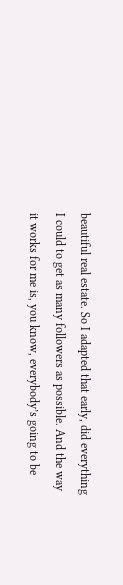beautiful real estate. So I adapted that early, did everything I could to get as many followers as possible. And the way it works for me is, you know, everybody’s going to be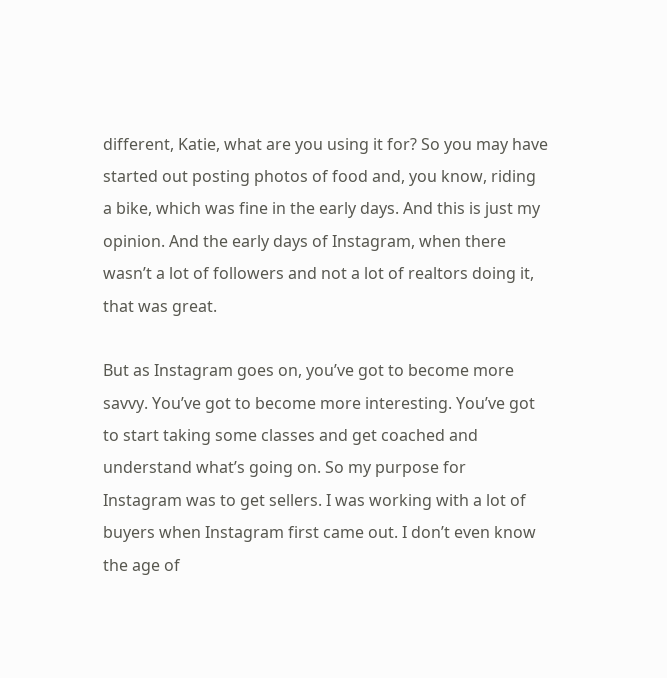different, Katie, what are you using it for? So you may have started out posting photos of food and, you know, riding a bike, which was fine in the early days. And this is just my opinion. And the early days of Instagram, when there wasn’t a lot of followers and not a lot of realtors doing it, that was great.

But as Instagram goes on, you’ve got to become more savvy. You’ve got to become more interesting. You’ve got to start taking some classes and get coached and understand what’s going on. So my purpose for Instagram was to get sellers. I was working with a lot of buyers when Instagram first came out. I don’t even know the age of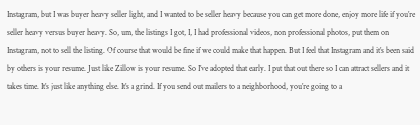Instagram, but I was buyer heavy seller light, and I wanted to be seller heavy because you can get more done, enjoy more life if you’re seller heavy versus buyer heavy. So, um, the listings I got, I, I had professional videos, non professional photos, put them on Instagram, not to sell the listing. Of course that would be fine if we could make that happen. But I feel that Instagram and it’s been said by others is your resume. Just like Zillow is your resume. So I’ve adopted that early. I put that out there so I can attract sellers and it takes time. It’s just like anything else. It’s a grind. If you send out mailers to a neighborhood, you’re going to a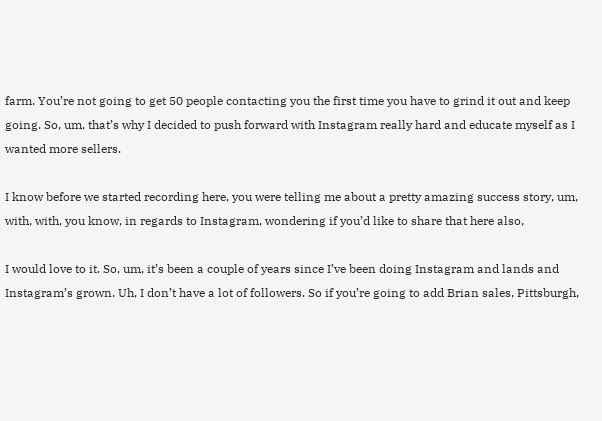farm. You’re not going to get 50 people contacting you the first time you have to grind it out and keep going. So, um, that’s why I decided to push forward with Instagram really hard and educate myself as I wanted more sellers.

I know before we started recording here, you were telling me about a pretty amazing success story, um, with, with, you know, in regards to Instagram, wondering if you’d like to share that here also,

I would love to it. So, um, it’s been a couple of years since I’ve been doing Instagram and lands and Instagram’s grown. Uh, I don’t have a lot of followers. So if you’re going to add Brian sales, Pittsburgh,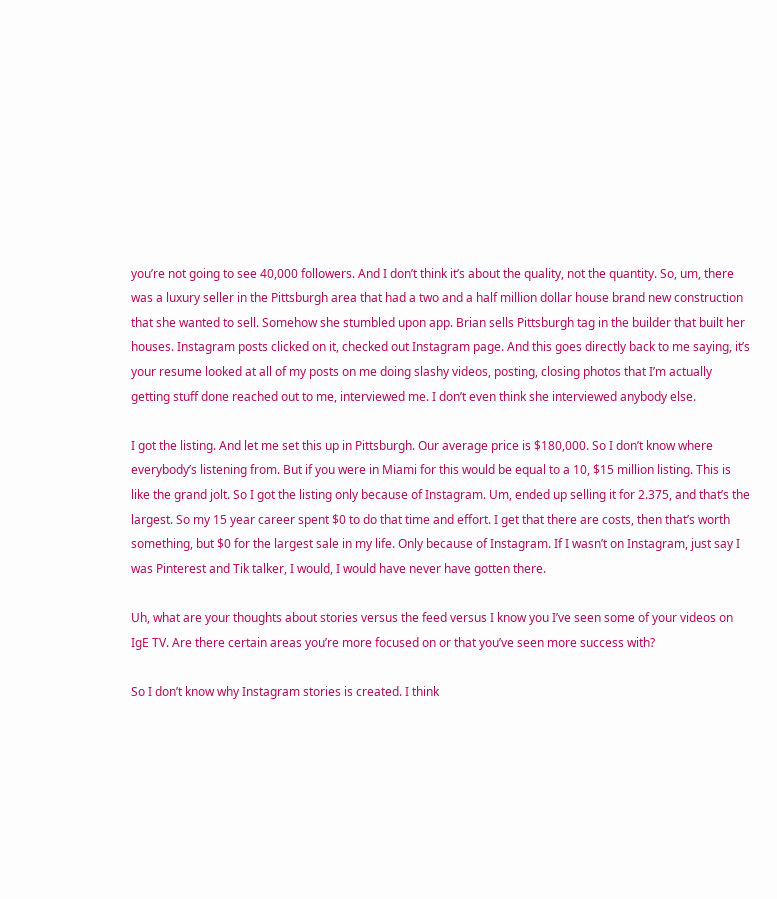you’re not going to see 40,000 followers. And I don’t think it’s about the quality, not the quantity. So, um, there was a luxury seller in the Pittsburgh area that had a two and a half million dollar house brand new construction that she wanted to sell. Somehow she stumbled upon app. Brian sells Pittsburgh tag in the builder that built her houses. Instagram posts clicked on it, checked out Instagram page. And this goes directly back to me saying, it’s your resume looked at all of my posts on me doing slashy videos, posting, closing photos that I’m actually getting stuff done reached out to me, interviewed me. I don’t even think she interviewed anybody else.

I got the listing. And let me set this up in Pittsburgh. Our average price is $180,000. So I don’t know where everybody’s listening from. But if you were in Miami for this would be equal to a 10, $15 million listing. This is like the grand jolt. So I got the listing only because of Instagram. Um, ended up selling it for 2.375, and that’s the largest. So my 15 year career spent $0 to do that time and effort. I get that there are costs, then that’s worth something, but $0 for the largest sale in my life. Only because of Instagram. If I wasn’t on Instagram, just say I was Pinterest and Tik talker, I would, I would have never have gotten there.

Uh, what are your thoughts about stories versus the feed versus I know you I’ve seen some of your videos on IgE TV. Are there certain areas you’re more focused on or that you’ve seen more success with?

So I don’t know why Instagram stories is created. I think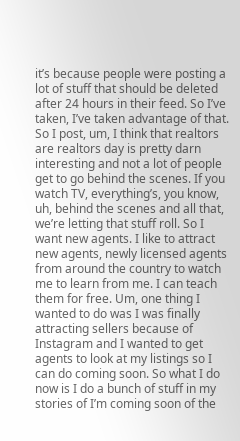it’s because people were posting a lot of stuff that should be deleted after 24 hours in their feed. So I’ve taken, I’ve taken advantage of that. So I post, um, I think that realtors are realtors day is pretty darn interesting and not a lot of people get to go behind the scenes. If you watch TV, everything’s, you know, uh, behind the scenes and all that, we’re letting that stuff roll. So I want new agents. I like to attract new agents, newly licensed agents from around the country to watch me to learn from me. I can teach them for free. Um, one thing I wanted to do was I was finally attracting sellers because of Instagram and I wanted to get agents to look at my listings so I can do coming soon. So what I do now is I do a bunch of stuff in my stories of I’m coming soon of the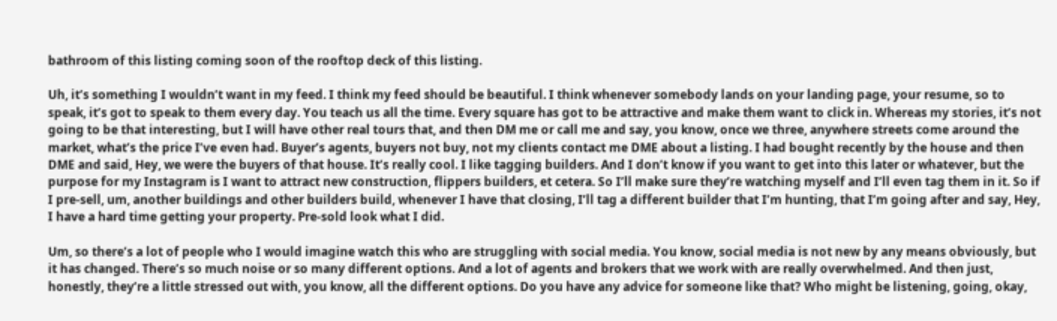bathroom of this listing coming soon of the rooftop deck of this listing.

Uh, it’s something I wouldn’t want in my feed. I think my feed should be beautiful. I think whenever somebody lands on your landing page, your resume, so to speak, it’s got to speak to them every day. You teach us all the time. Every square has got to be attractive and make them want to click in. Whereas my stories, it’s not going to be that interesting, but I will have other real tours that, and then DM me or call me and say, you know, once we three, anywhere streets come around the market, what’s the price I’ve even had. Buyer’s agents, buyers not buy, not my clients contact me DME about a listing. I had bought recently by the house and then DME and said, Hey, we were the buyers of that house. It’s really cool. I like tagging builders. And I don’t know if you want to get into this later or whatever, but the purpose for my Instagram is I want to attract new construction, flippers builders, et cetera. So I’ll make sure they’re watching myself and I’ll even tag them in it. So if I pre-sell, um, another buildings and other builders build, whenever I have that closing, I’ll tag a different builder that I’m hunting, that I’m going after and say, Hey, I have a hard time getting your property. Pre-sold look what I did.

Um, so there’s a lot of people who I would imagine watch this who are struggling with social media. You know, social media is not new by any means obviously, but it has changed. There’s so much noise or so many different options. And a lot of agents and brokers that we work with are really overwhelmed. And then just, honestly, they’re a little stressed out with, you know, all the different options. Do you have any advice for someone like that? Who might be listening, going, okay,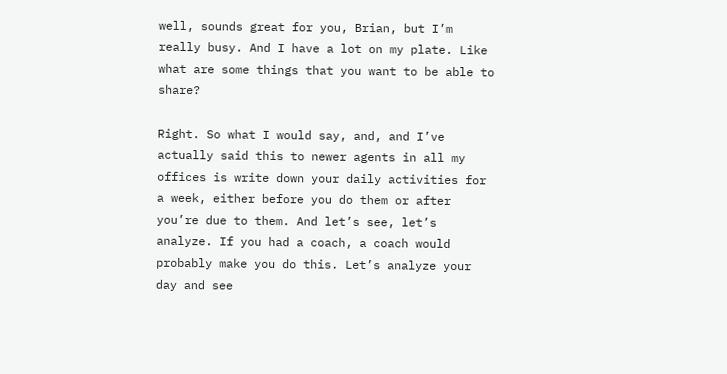well, sounds great for you, Brian, but I’m really busy. And I have a lot on my plate. Like what are some things that you want to be able to share?

Right. So what I would say, and, and I’ve actually said this to newer agents in all my offices is write down your daily activities for a week, either before you do them or after you’re due to them. And let’s see, let’s analyze. If you had a coach, a coach would probably make you do this. Let’s analyze your day and see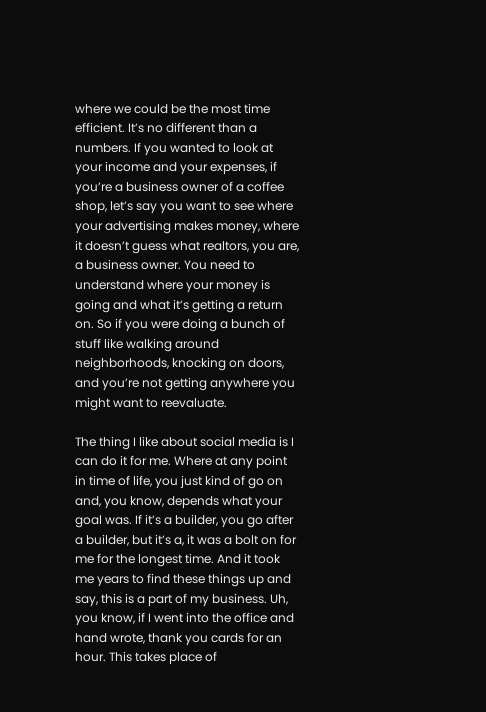where we could be the most time efficient. It’s no different than a numbers. If you wanted to look at your income and your expenses, if you’re a business owner of a coffee shop, let’s say you want to see where your advertising makes money, where it doesn’t guess what realtors, you are, a business owner. You need to understand where your money is going and what it’s getting a return on. So if you were doing a bunch of stuff like walking around neighborhoods, knocking on doors, and you’re not getting anywhere you might want to reevaluate.

The thing I like about social media is I can do it for me. Where at any point in time of life, you just kind of go on and, you know, depends what your goal was. If it’s a builder, you go after a builder, but it’s a, it was a bolt on for me for the longest time. And it took me years to find these things up and say, this is a part of my business. Uh, you know, if I went into the office and hand wrote, thank you cards for an hour. This takes place of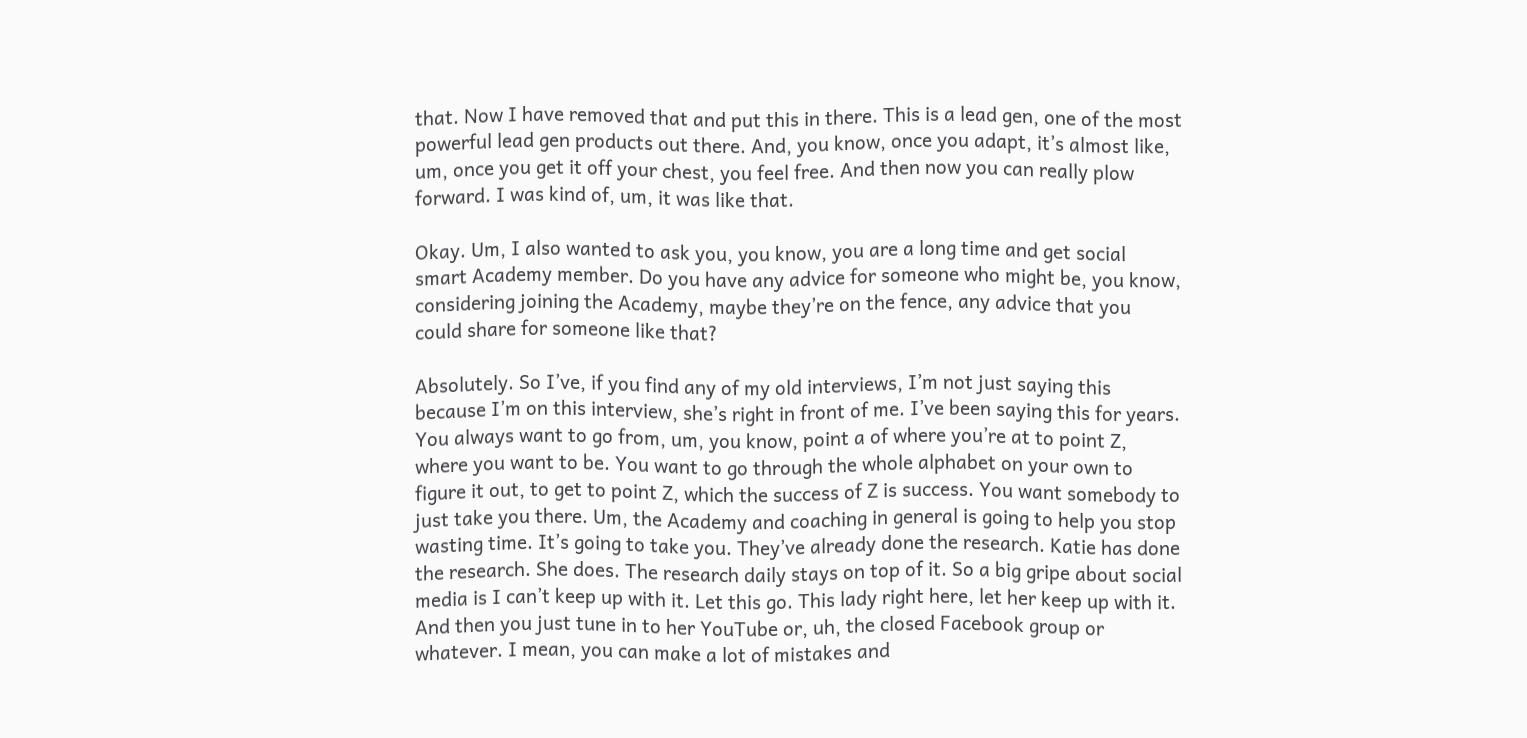that. Now I have removed that and put this in there. This is a lead gen, one of the most powerful lead gen products out there. And, you know, once you adapt, it’s almost like, um, once you get it off your chest, you feel free. And then now you can really plow forward. I was kind of, um, it was like that.

Okay. Um, I also wanted to ask you, you know, you are a long time and get social smart Academy member. Do you have any advice for someone who might be, you know, considering joining the Academy, maybe they’re on the fence, any advice that you could share for someone like that?

Absolutely. So I’ve, if you find any of my old interviews, I’m not just saying this because I’m on this interview, she’s right in front of me. I’ve been saying this for years. You always want to go from, um, you know, point a of where you’re at to point Z, where you want to be. You want to go through the whole alphabet on your own to figure it out, to get to point Z, which the success of Z is success. You want somebody to just take you there. Um, the Academy and coaching in general is going to help you stop wasting time. It’s going to take you. They’ve already done the research. Katie has done the research. She does. The research daily stays on top of it. So a big gripe about social media is I can’t keep up with it. Let this go. This lady right here, let her keep up with it. And then you just tune in to her YouTube or, uh, the closed Facebook group or whatever. I mean, you can make a lot of mistakes and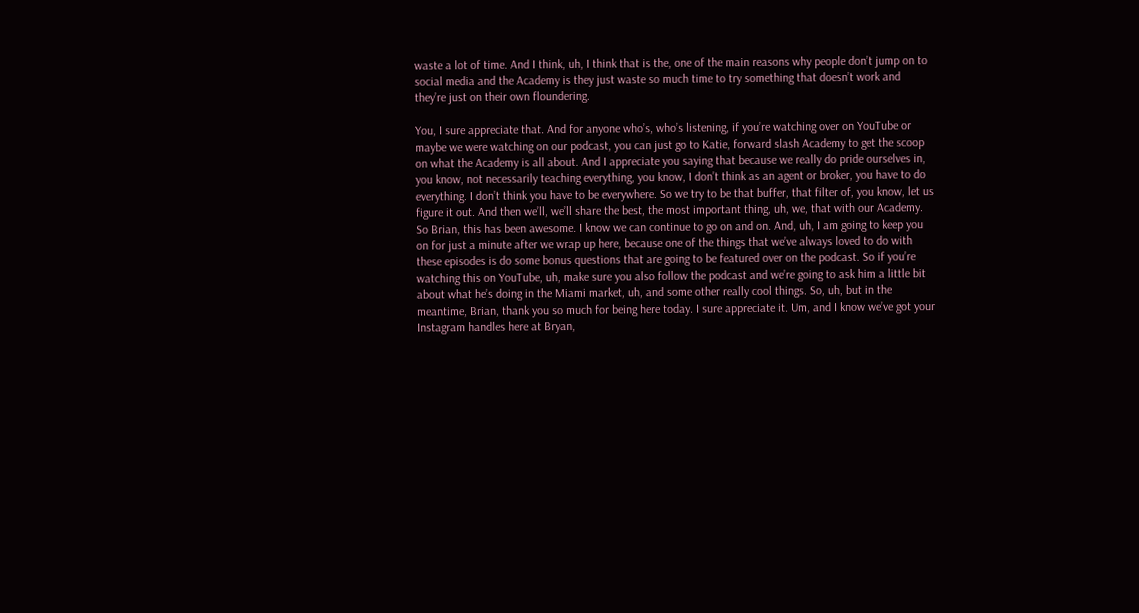waste a lot of time. And I think, uh, I think that is the, one of the main reasons why people don’t jump on to social media and the Academy is they just waste so much time to try something that doesn’t work and they’re just on their own floundering.

You, I sure appreciate that. And for anyone who’s, who’s listening, if you’re watching over on YouTube or maybe we were watching on our podcast, you can just go to Katie, forward slash Academy to get the scoop on what the Academy is all about. And I appreciate you saying that because we really do pride ourselves in, you know, not necessarily teaching everything, you know, I don’t think as an agent or broker, you have to do everything. I don’t think you have to be everywhere. So we try to be that buffer, that filter of, you know, let us figure it out. And then we’ll, we’ll share the best, the most important thing, uh, we, that with our Academy. So Brian, this has been awesome. I know we can continue to go on and on. And, uh, I am going to keep you on for just a minute after we wrap up here, because one of the things that we’ve always loved to do with these episodes is do some bonus questions that are going to be featured over on the podcast. So if you’re watching this on YouTube, uh, make sure you also follow the podcast and we’re going to ask him a little bit about what he’s doing in the Miami market, uh, and some other really cool things. So, uh, but in the meantime, Brian, thank you so much for being here today. I sure appreciate it. Um, and I know we’ve got your Instagram handles here at Bryan,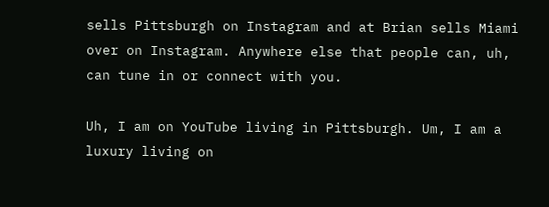sells Pittsburgh on Instagram and at Brian sells Miami over on Instagram. Anywhere else that people can, uh, can tune in or connect with you.

Uh, I am on YouTube living in Pittsburgh. Um, I am a luxury living on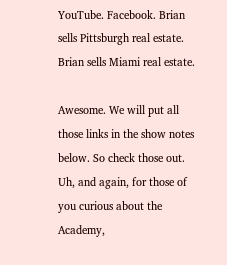YouTube. Facebook. Brian sells Pittsburgh real estate. Brian sells Miami real estate.

Awesome. We will put all those links in the show notes below. So check those out. Uh, and again, for those of you curious about the Academy,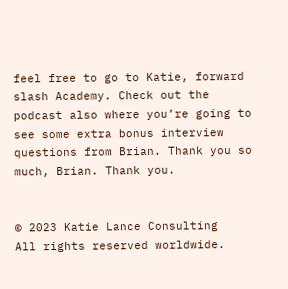feel free to go to Katie, forward slash Academy. Check out the podcast also where you’re going to see some extra bonus interview questions from Brian. Thank you so much, Brian. Thank you.


© 2023 Katie Lance Consulting
All rights reserved worldwide.